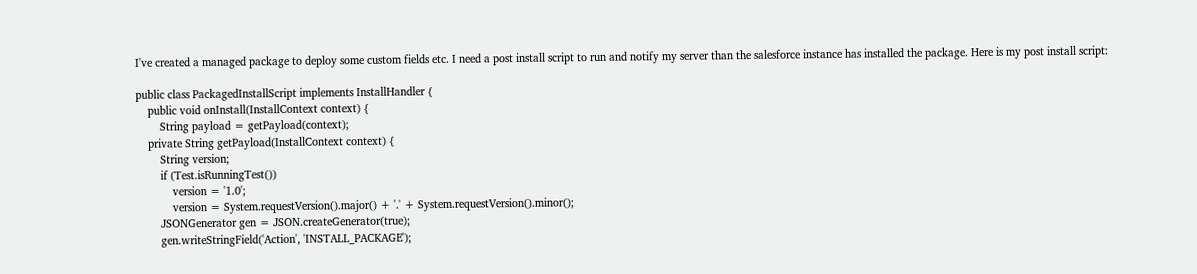I've created a managed package to deploy some custom fields etc. I need a post install script to run and notify my server than the salesforce instance has installed the package. Here is my post install script:

public class PackagedInstallScript implements InstallHandler {
    public void onInstall(InstallContext context) {
        String payload = getPayload(context);
    private String getPayload(InstallContext context) {
        String version;
        if (Test.isRunningTest())
            version = '1.0';
            version = System.requestVersion().major() + '.' + System.requestVersion().minor();
        JSONGenerator gen = JSON.createGenerator(true);
        gen.writeStringField('Action', 'INSTALL_PACKAGE');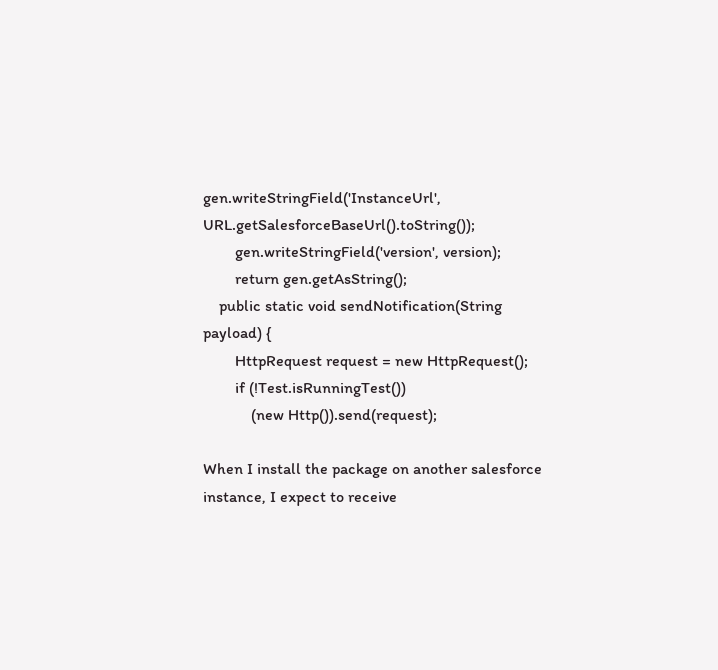gen.writeStringField('InstanceUrl', URL.getSalesforceBaseUrl().toString());
        gen.writeStringField('version', version);
        return gen.getAsString();
    public static void sendNotification(String payload) {
        HttpRequest request = new HttpRequest();
        if (!Test.isRunningTest())
            (new Http()).send(request);

When I install the package on another salesforce instance, I expect to receive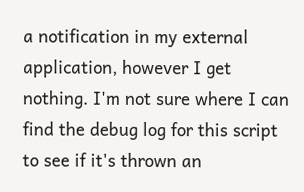a notification in my external application, however I get nothing. I'm not sure where I can find the debug log for this script to see if it's thrown an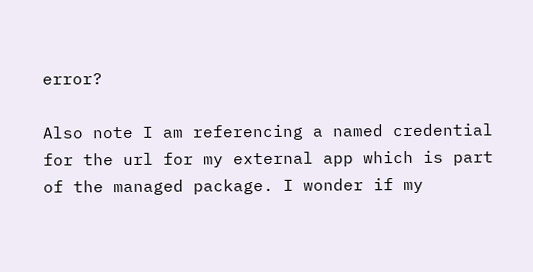error?

Also note I am referencing a named credential for the url for my external app which is part of the managed package. I wonder if my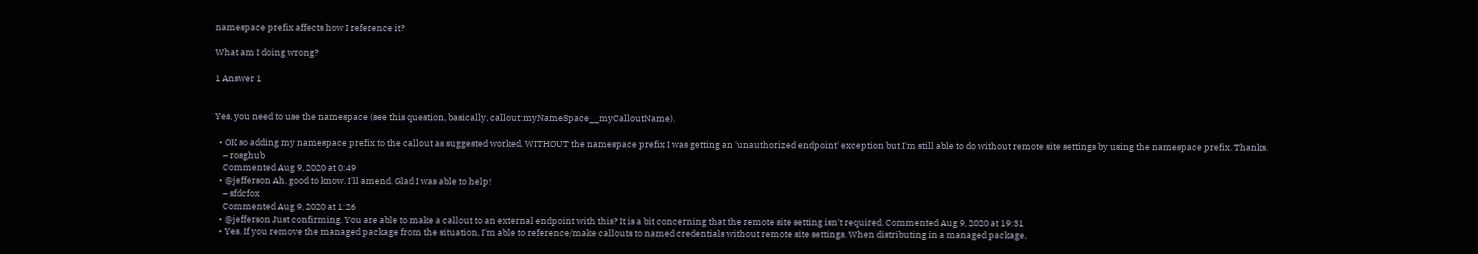namespace prefix affects how I reference it?

What am I doing wrong?

1 Answer 1


Yes, you need to use the namespace (see this question, basically, callout:myNameSpace__myCalloutName).

  • OK so adding my namespace prefix to the callout as suggested worked. WITHOUT the namespace prefix I was getting an 'unauthorized endpoint' exception but I'm still able to do without remote site settings by using the namespace prefix. Thanks.
    – rosghub
    Commented Aug 9, 2020 at 0:49
  • @jefferson Ah, good to know. I'll amend. Glad I was able to help!
    – sfdcfox
    Commented Aug 9, 2020 at 1:26
  • @jefferson Just confirming. You are able to make a callout to an external endpoint with this? It is a bit concerning that the remote site setting isn't required. Commented Aug 9, 2020 at 19:31
  • Yes. If you remove the managed package from the situation, I'm able to reference/make callouts to named credentials without remote site settings. When distributing in a managed package,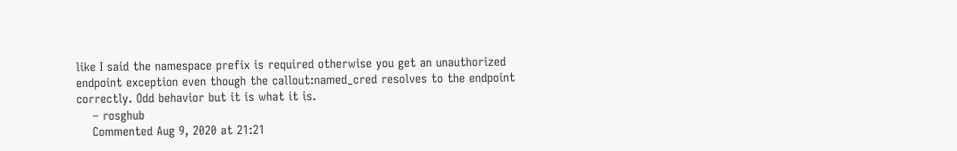like I said the namespace prefix is required otherwise you get an unauthorized endpoint exception even though the callout:named_cred resolves to the endpoint correctly. Odd behavior but it is what it is.
    – rosghub
    Commented Aug 9, 2020 at 21:21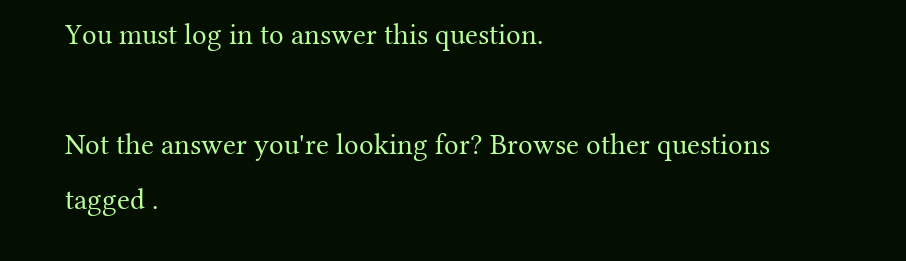You must log in to answer this question.

Not the answer you're looking for? Browse other questions tagged .